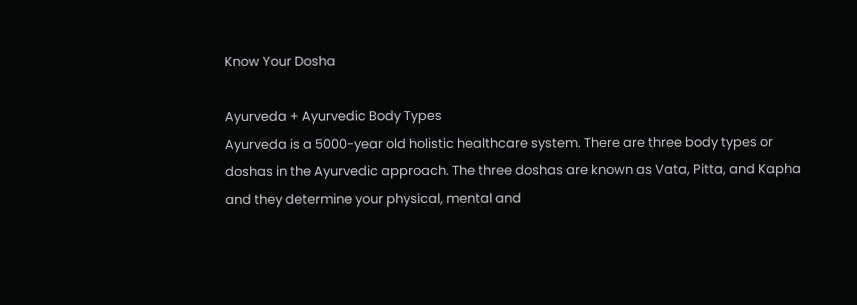Know Your Dosha

Ayurveda + Ayurvedic Body Types
Ayurveda is a 5000-year old holistic healthcare system. There are three body types or doshas in the Ayurvedic approach. The three doshas are known as Vata, Pitta, and Kapha and they determine your physical, mental and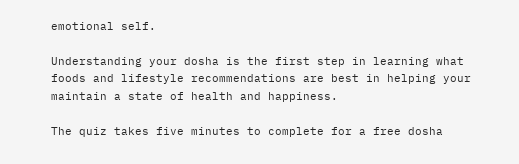emotional self.

Understanding your dosha is the first step in learning what foods and lifestyle recommendations are best in helping your maintain a state of health and happiness.

The quiz takes five minutes to complete for a free dosha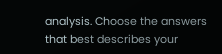analysis. Choose the answers that best describes your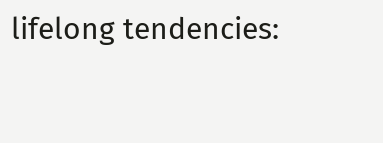lifelong tendencies: